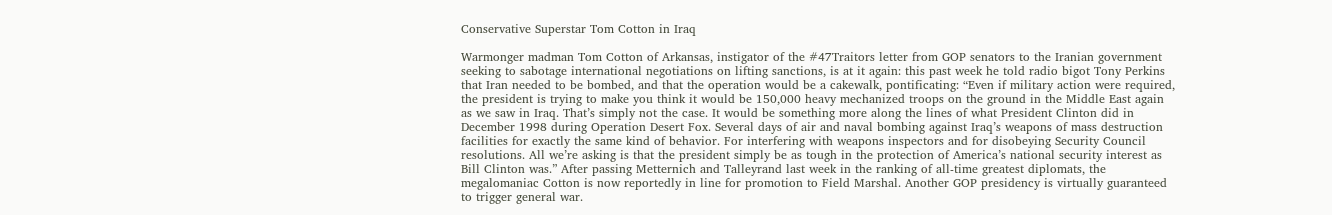Conservative Superstar Tom Cotton in Iraq

Warmonger madman Tom Cotton of Arkansas, instigator of the #47Traitors letter from GOP senators to the Iranian government seeking to sabotage international negotiations on lifting sanctions, is at it again: this past week he told radio bigot Tony Perkins that Iran needed to be bombed, and that the operation would be a cakewalk, pontificating: “Even if military action were required, the president is trying to make you think it would be 150,000 heavy mechanized troops on the ground in the Middle East again as we saw in Iraq. That’s simply not the case. It would be something more along the lines of what President Clinton did in December 1998 during Operation Desert Fox. Several days of air and naval bombing against Iraq’s weapons of mass destruction facilities for exactly the same kind of behavior. For interfering with weapons inspectors and for disobeying Security Council resolutions. All we’re asking is that the president simply be as tough in the protection of America’s national security interest as Bill Clinton was.” After passing Metternich and Talleyrand last week in the ranking of all-time greatest diplomats, the megalomaniac Cotton is now reportedly in line for promotion to Field Marshal. Another GOP presidency is virtually guaranteed to trigger general war.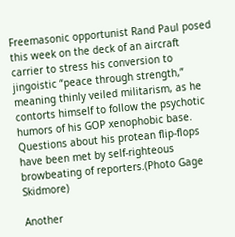Freemasonic opportunist Rand Paul posed this week on the deck of an aircraft carrier to stress his conversion to jingoistic “peace through strength,” meaning thinly veiled militarism, as he contorts himself to follow the psychotic humors of his GOP xenophobic base. Questions about his protean flip-flops have been met by self-righteous browbeating of reporters.(Photo Gage Skidmore)

Another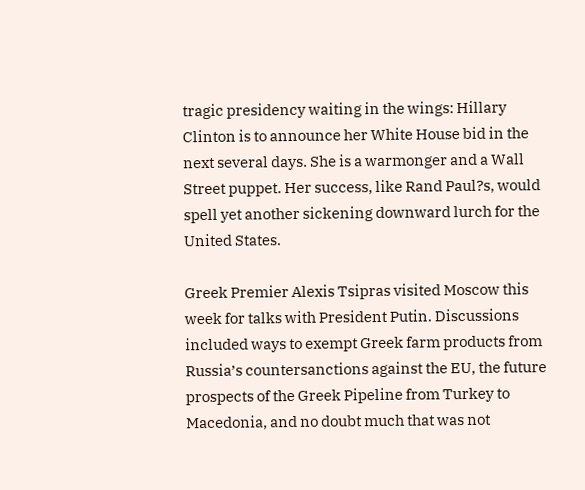tragic presidency waiting in the wings: Hillary Clinton is to announce her White House bid in the next several days. She is a warmonger and a Wall Street puppet. Her success, like Rand Paul?s, would spell yet another sickening downward lurch for the United States.

Greek Premier Alexis Tsipras visited Moscow this week for talks with President Putin. Discussions included ways to exempt Greek farm products from Russia’s countersanctions against the EU, the future prospects of the Greek Pipeline from Turkey to Macedonia, and no doubt much that was not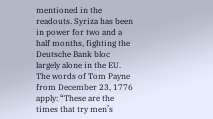mentioned in the readouts. Syriza has been in power for two and a half months, fighting the Deutsche Bank bloc largely alone in the EU. The words of Tom Payne from December 23, 1776 apply: “These are the times that try men’s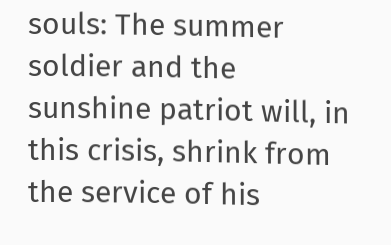souls: The summer soldier and the sunshine patriot will, in this crisis, shrink from the service of his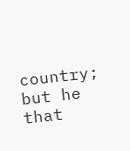country; but he that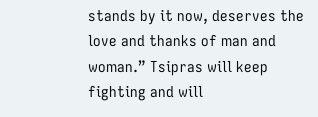stands by it now, deserves the love and thanks of man and woman.” Tsipras will keep fighting and will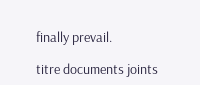finally prevail.

titre documents joints